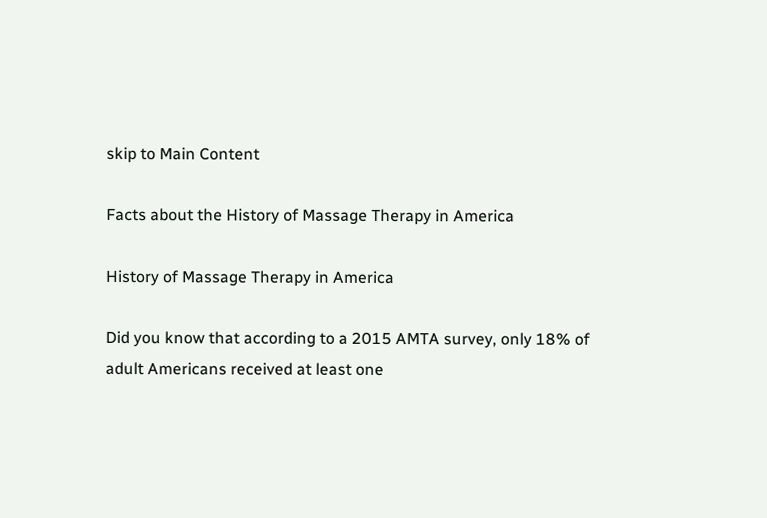skip to Main Content

Facts about the History of Massage Therapy in America

History of Massage Therapy in America

Did you know that according to a 2015 AMTA survey, only 18% of adult Americans received at least one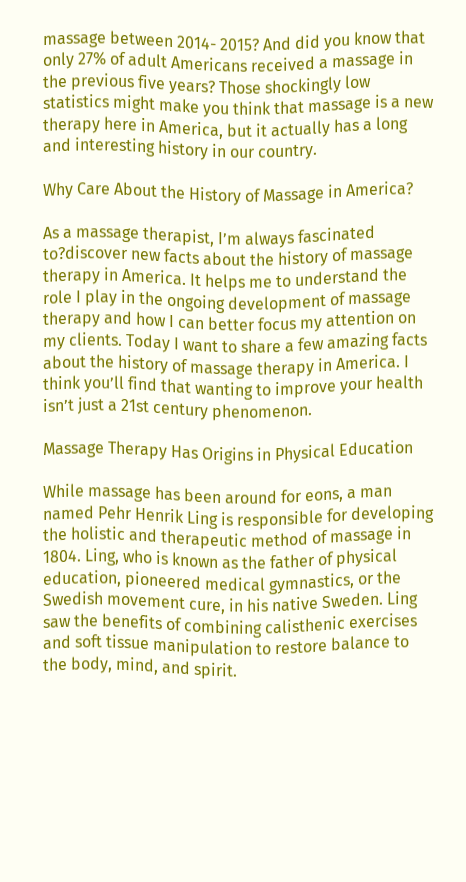massage between 2014- 2015? And did you know that only 27% of adult Americans received a massage in the previous five years? Those shockingly low statistics might make you think that massage is a new therapy here in America, but it actually has a long and interesting history in our country.

Why Care About the History of Massage in America?

As a massage therapist, I’m always fascinated to?discover new facts about the history of massage therapy in America. It helps me to understand the role I play in the ongoing development of massage therapy and how I can better focus my attention on my clients. Today I want to share a few amazing facts about the history of massage therapy in America. I think you’ll find that wanting to improve your health isn’t just a 21st century phenomenon.

Massage Therapy Has Origins in Physical Education

While massage has been around for eons, a man named Pehr Henrik Ling is responsible for developing the holistic and therapeutic method of massage in 1804. Ling, who is known as the father of physical education, pioneered medical gymnastics, or the Swedish movement cure, in his native Sweden. Ling saw the benefits of combining calisthenic exercises and soft tissue manipulation to restore balance to the body, mind, and spirit.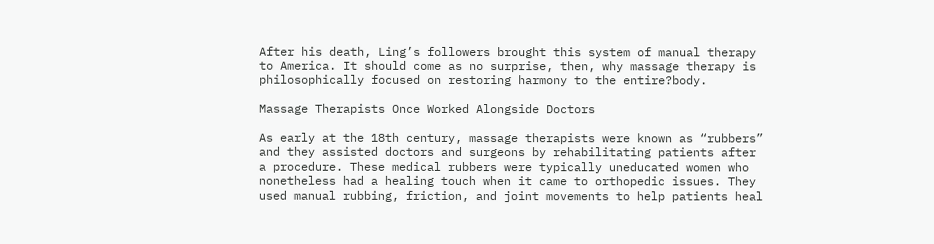After his death, Ling’s followers brought this system of manual therapy to America. It should come as no surprise, then, why massage therapy is philosophically focused on restoring harmony to the entire?body.

Massage Therapists Once Worked Alongside Doctors

As early at the 18th century, massage therapists were known as “rubbers” and they assisted doctors and surgeons by rehabilitating patients after a procedure. These medical rubbers were typically uneducated women who nonetheless had a healing touch when it came to orthopedic issues. They used manual rubbing, friction, and joint movements to help patients heal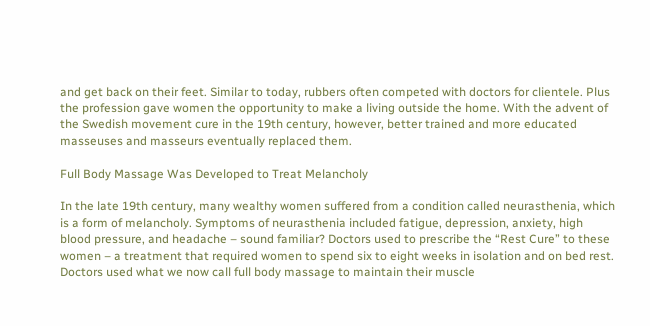and get back on their feet. Similar to today, rubbers often competed with doctors for clientele. Plus the profession gave women the opportunity to make a living outside the home. With the advent of the Swedish movement cure in the 19th century, however, better trained and more educated masseuses and masseurs eventually replaced them.

Full Body Massage Was Developed to Treat Melancholy

In the late 19th century, many wealthy women suffered from a condition called neurasthenia, which is a form of melancholy. Symptoms of neurasthenia included fatigue, depression, anxiety, high blood pressure, and headache – sound familiar? Doctors used to prescribe the “Rest Cure” to these women – a treatment that required women to spend six to eight weeks in isolation and on bed rest. Doctors used what we now call full body massage to maintain their muscle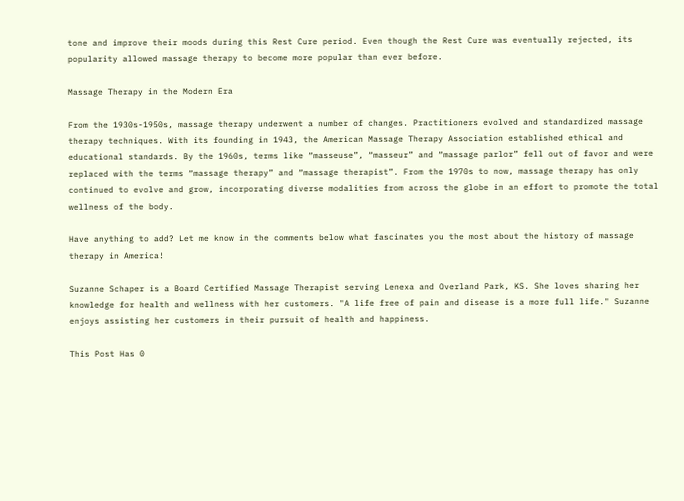tone and improve their moods during this Rest Cure period. Even though the Rest Cure was eventually rejected, its popularity allowed massage therapy to become more popular than ever before.

Massage Therapy in the Modern Era

From the 1930s-1950s, massage therapy underwent a number of changes. Practitioners evolved and standardized massage therapy techniques. With its founding in 1943, the American Massage Therapy Association established ethical and educational standards. By the 1960s, terms like “masseuse”, “masseur” and “massage parlor” fell out of favor and were replaced with the terms “massage therapy” and “massage therapist”. From the 1970s to now, massage therapy has only continued to evolve and grow, incorporating diverse modalities from across the globe in an effort to promote the total wellness of the body.

Have anything to add? Let me know in the comments below what fascinates you the most about the history of massage therapy in America!

Suzanne Schaper is a Board Certified Massage Therapist serving Lenexa and Overland Park, KS. She loves sharing her knowledge for health and wellness with her customers. "A life free of pain and disease is a more full life." Suzanne enjoys assisting her customers in their pursuit of health and happiness.

This Post Has 0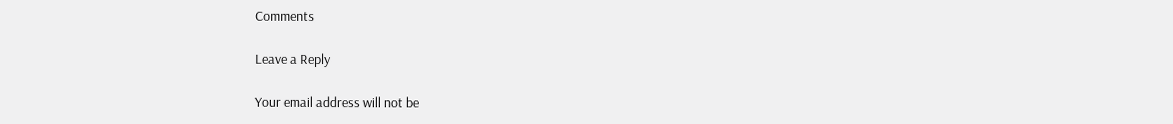Comments

Leave a Reply

Your email address will not be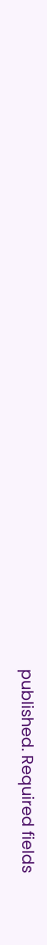published. Required fields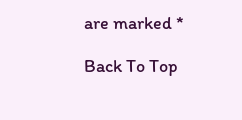are marked *

Back To Top